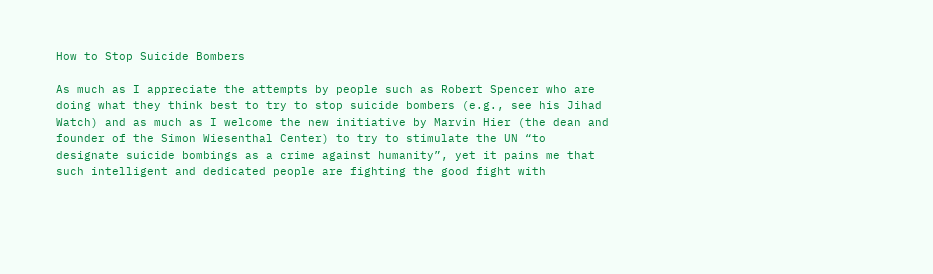How to Stop Suicide Bombers

As much as I appreciate the attempts by people such as Robert Spencer who are doing what they think best to try to stop suicide bombers (e.g., see his Jihad Watch) and as much as I welcome the new initiative by Marvin Hier (the dean and founder of the Simon Wiesenthal Center) to try to stimulate the UN “to designate suicide bombings as a crime against humanity”, yet it pains me that such intelligent and dedicated people are fighting the good fight with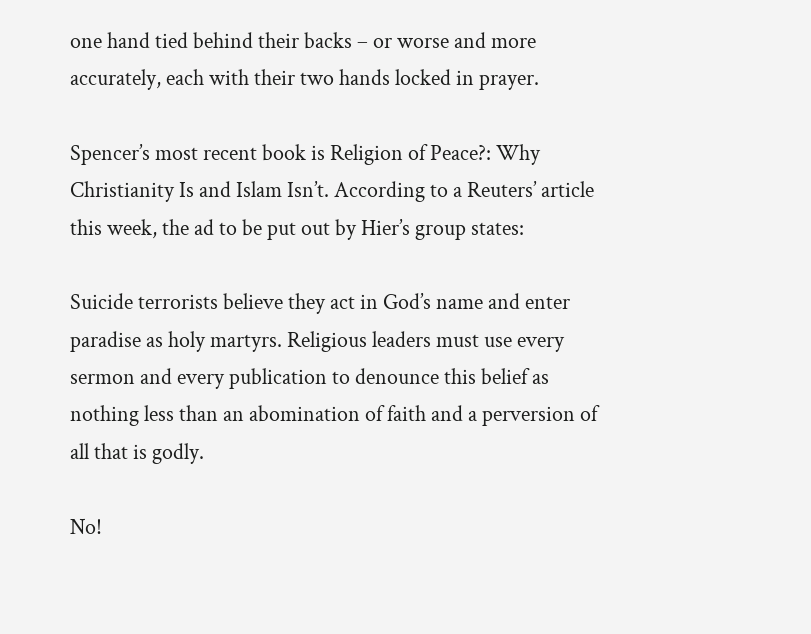one hand tied behind their backs – or worse and more accurately, each with their two hands locked in prayer.

Spencer’s most recent book is Religion of Peace?: Why Christianity Is and Islam Isn’t. According to a Reuters’ article this week, the ad to be put out by Hier’s group states:

Suicide terrorists believe they act in God’s name and enter paradise as holy martyrs. Religious leaders must use every sermon and every publication to denounce this belief as nothing less than an abomination of faith and a perversion of all that is godly.

No!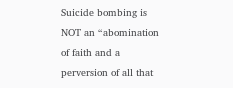Suicide bombing is NOT an “abomination of faith and a perversion of all that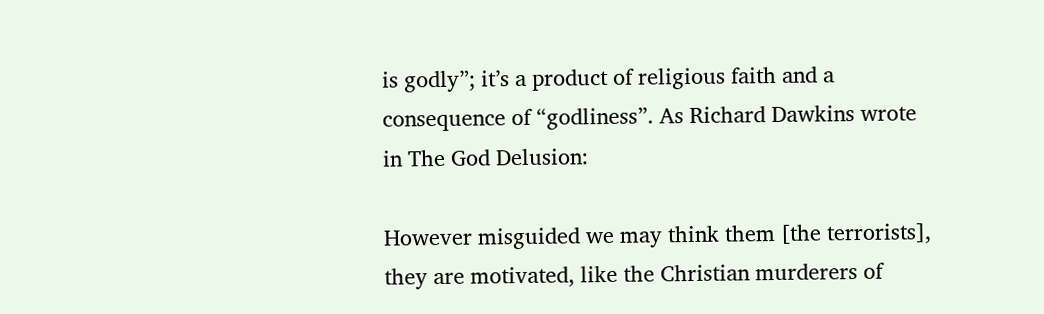is godly”; it’s a product of religious faith and a consequence of “godliness”. As Richard Dawkins wrote in The God Delusion:

However misguided we may think them [the terrorists], they are motivated, like the Christian murderers of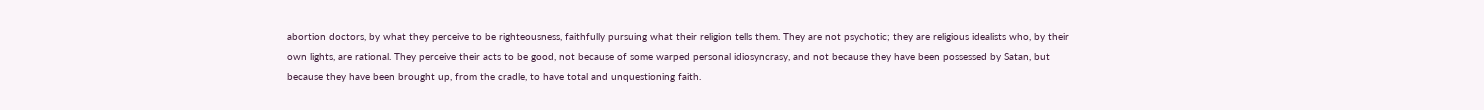abortion doctors, by what they perceive to be righteousness, faithfully pursuing what their religion tells them. They are not psychotic; they are religious idealists who, by their own lights, are rational. They perceive their acts to be good, not because of some warped personal idiosyncrasy, and not because they have been possessed by Satan, but because they have been brought up, from the cradle, to have total and unquestioning faith.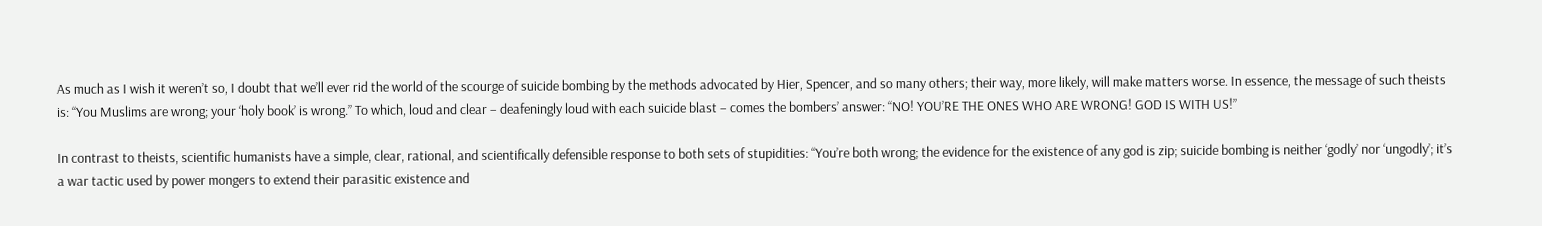As much as I wish it weren’t so, I doubt that we’ll ever rid the world of the scourge of suicide bombing by the methods advocated by Hier, Spencer, and so many others; their way, more likely, will make matters worse. In essence, the message of such theists is: “You Muslims are wrong; your ‘holy book’ is wrong.” To which, loud and clear – deafeningly loud with each suicide blast – comes the bombers’ answer: “NO! YOU’RE THE ONES WHO ARE WRONG! GOD IS WITH US!”

In contrast to theists, scientific humanists have a simple, clear, rational, and scientifically defensible response to both sets of stupidities: “You’re both wrong; the evidence for the existence of any god is zip; suicide bombing is neither ‘godly’ nor ‘ungodly’; it’s a war tactic used by power mongers to extend their parasitic existence and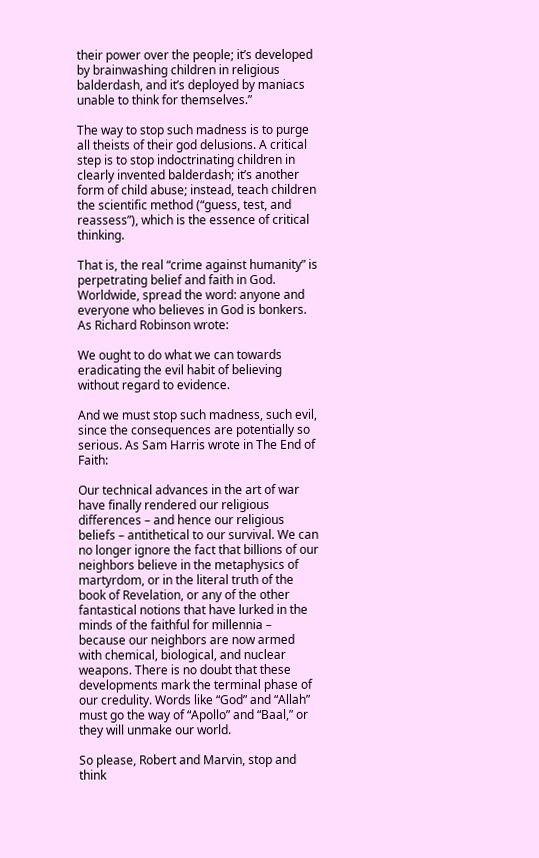their power over the people; it’s developed by brainwashing children in religious balderdash, and it’s deployed by maniacs unable to think for themselves.”

The way to stop such madness is to purge all theists of their god delusions. A critical step is to stop indoctrinating children in clearly invented balderdash; it’s another form of child abuse; instead, teach children the scientific method (“guess, test, and reassess”), which is the essence of critical thinking.

That is, the real “crime against humanity” is perpetrating belief and faith in God. Worldwide, spread the word: anyone and everyone who believes in God is bonkers. As Richard Robinson wrote:

We ought to do what we can towards eradicating the evil habit of believing without regard to evidence.

And we must stop such madness, such evil, since the consequences are potentially so serious. As Sam Harris wrote in The End of Faith:

Our technical advances in the art of war have finally rendered our religious differences – and hence our religious beliefs – antithetical to our survival. We can no longer ignore the fact that billions of our neighbors believe in the metaphysics of martyrdom, or in the literal truth of the book of Revelation, or any of the other fantastical notions that have lurked in the minds of the faithful for millennia – because our neighbors are now armed with chemical, biological, and nuclear weapons. There is no doubt that these developments mark the terminal phase of our credulity. Words like “God” and “Allah” must go the way of “Apollo” and “Baal,” or they will unmake our world.

So please, Robert and Marvin, stop and think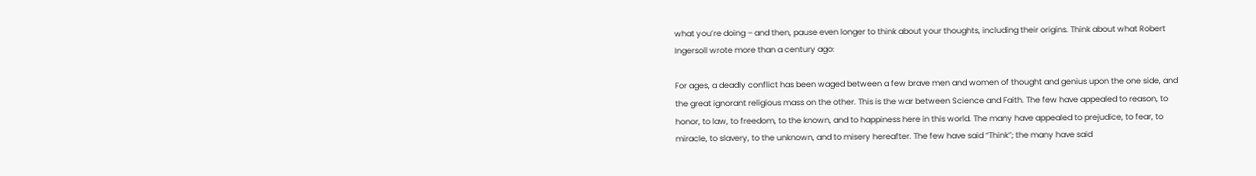what you’re doing – and then, pause even longer to think about your thoughts, including their origins. Think about what Robert Ingersoll wrote more than a century ago:

For ages, a deadly conflict has been waged between a few brave men and women of thought and genius upon the one side, and the great ignorant religious mass on the other. This is the war between Science and Faith. The few have appealed to reason, to honor, to law, to freedom, to the known, and to happiness here in this world. The many have appealed to prejudice, to fear, to miracle, to slavery, to the unknown, and to misery hereafter. The few have said “Think”; the many have said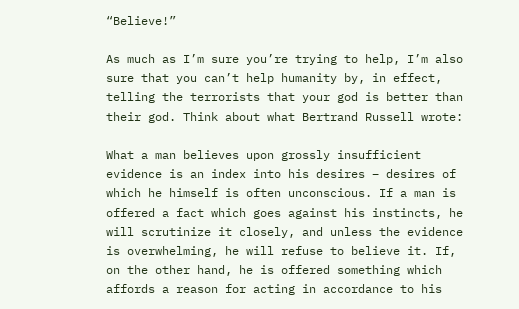“Believe!”

As much as I’m sure you’re trying to help, I’m also sure that you can’t help humanity by, in effect, telling the terrorists that your god is better than their god. Think about what Bertrand Russell wrote:

What a man believes upon grossly insufficient evidence is an index into his desires – desires of which he himself is often unconscious. If a man is offered a fact which goes against his instincts, he will scrutinize it closely, and unless the evidence is overwhelming, he will refuse to believe it. If, on the other hand, he is offered something which affords a reason for acting in accordance to his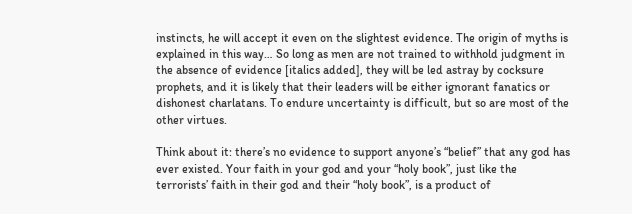instincts, he will accept it even on the slightest evidence. The origin of myths is explained in this way… So long as men are not trained to withhold judgment in the absence of evidence [italics added], they will be led astray by cocksure prophets, and it is likely that their leaders will be either ignorant fanatics or dishonest charlatans. To endure uncertainty is difficult, but so are most of the other virtues.

Think about it: there’s no evidence to support anyone’s “belief” that any god has ever existed. Your faith in your god and your “holy book”, just like the terrorists’ faith in their god and their “holy book”, is a product of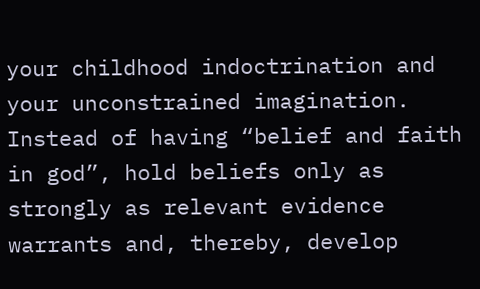your childhood indoctrination and your unconstrained imagination. Instead of having “belief and faith in god”, hold beliefs only as strongly as relevant evidence warrants and, thereby, develop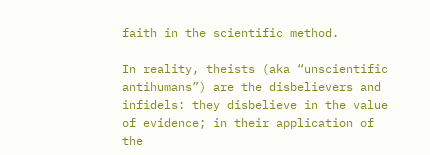faith in the scientific method.

In reality, theists (aka “unscientific antihumans”) are the disbelievers and infidels: they disbelieve in the value of evidence; in their application of the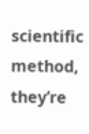scientific method, they’re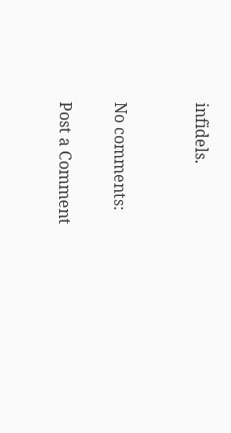infidels.


No comments:

Post a Comment